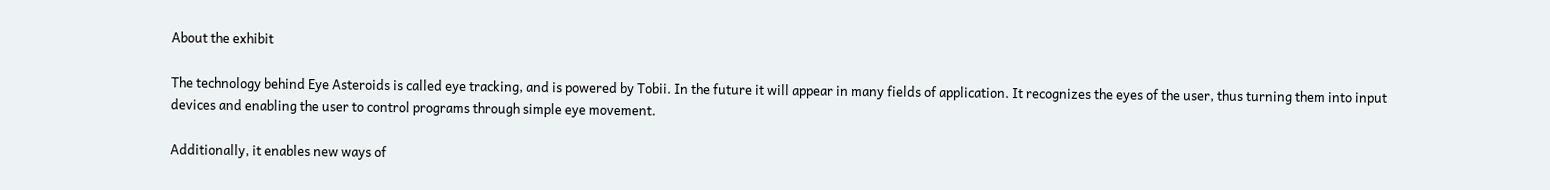About the exhibit

The technology behind Eye Asteroids is called eye tracking, and is powered by Tobii. In the future it will appear in many fields of application. It recognizes the eyes of the user, thus turning them into input devices and enabling the user to control programs through simple eye movement.

Additionally, it enables new ways of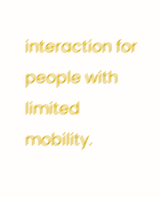interaction for people with limited mobility.